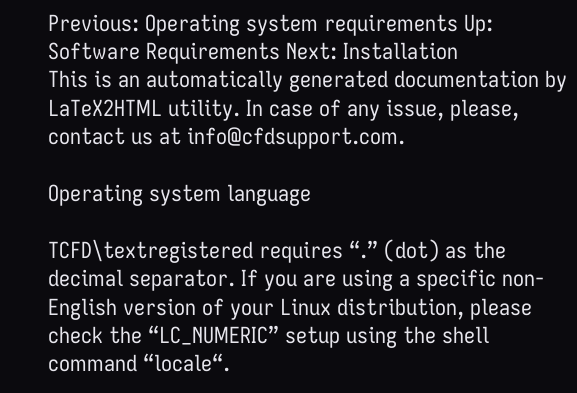Previous: Operating system requirements Up: Software Requirements Next: Installation
This is an automatically generated documentation by LaTeX2HTML utility. In case of any issue, please, contact us at info@cfdsupport.com.

Operating system language

TCFD\textregistered requires “.” (dot) as the decimal separator. If you are using a specific non-English version of your Linux distribution, please check the “LC_NUMERIC” setup using the shell command “locale“.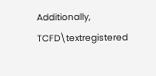Additionally, TCFD\textregistered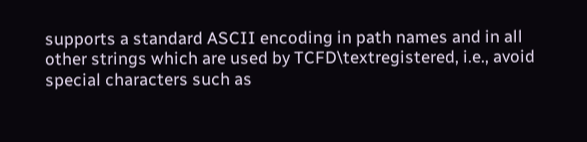supports a standard ASCII encoding in path names and in all other strings which are used by TCFD\textregistered, i.e., avoid special characters such as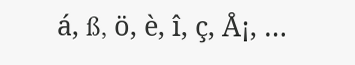á, ß, ö, è, î, ç, Å¡, …